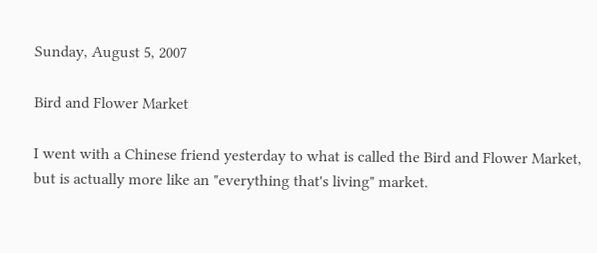Sunday, August 5, 2007

Bird and Flower Market

I went with a Chinese friend yesterday to what is called the Bird and Flower Market, but is actually more like an "everything that's living" market.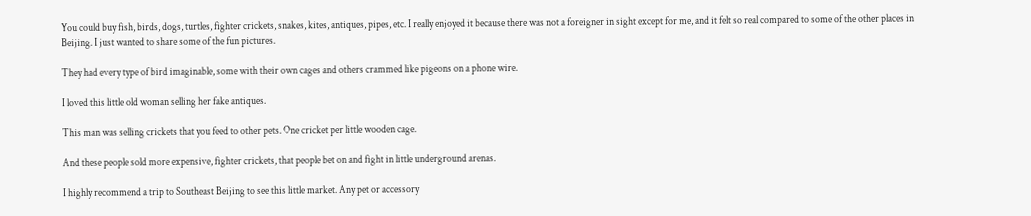You could buy fish, birds, dogs, turtles, fighter crickets, snakes, kites, antiques, pipes, etc. I really enjoyed it because there was not a foreigner in sight except for me, and it felt so real compared to some of the other places in Beijing. I just wanted to share some of the fun pictures.

They had every type of bird imaginable, some with their own cages and others crammed like pigeons on a phone wire.

I loved this little old woman selling her fake antiques.

This man was selling crickets that you feed to other pets. One cricket per little wooden cage.

And these people sold more expensive, fighter crickets, that people bet on and fight in little underground arenas.

I highly recommend a trip to Southeast Beijing to see this little market. Any pet or accessory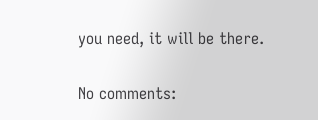you need, it will be there.

No comments: